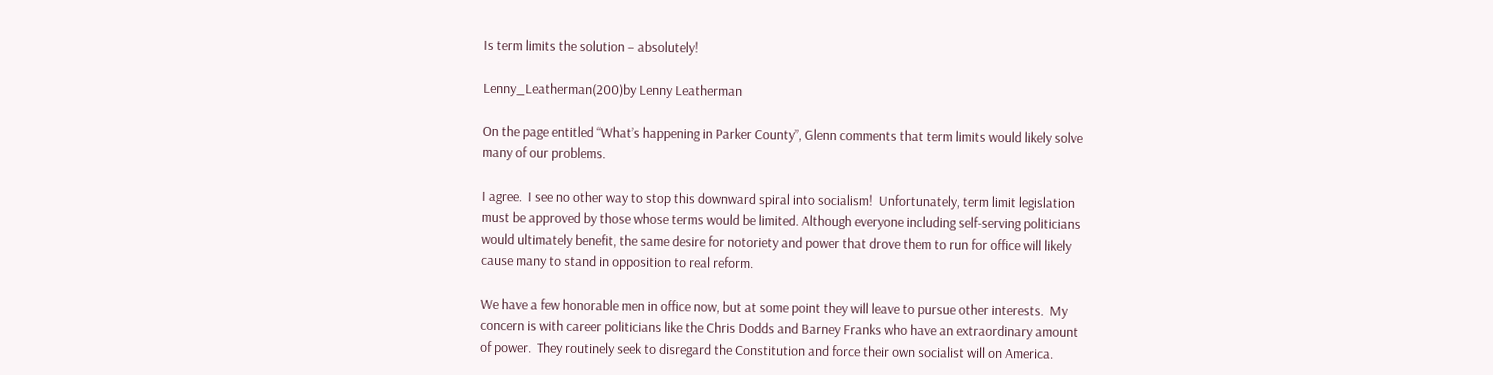Is term limits the solution – absolutely!

Lenny_Leatherman(200)by Lenny Leatherman

On the page entitled “What’s happening in Parker County”, Glenn comments that term limits would likely solve many of our problems.

I agree.  I see no other way to stop this downward spiral into socialism!  Unfortunately, term limit legislation must be approved by those whose terms would be limited. Although everyone including self-serving politicians would ultimately benefit, the same desire for notoriety and power that drove them to run for office will likely cause many to stand in opposition to real reform.

We have a few honorable men in office now, but at some point they will leave to pursue other interests.  My concern is with career politicians like the Chris Dodds and Barney Franks who have an extraordinary amount of power.  They routinely seek to disregard the Constitution and force their own socialist will on America.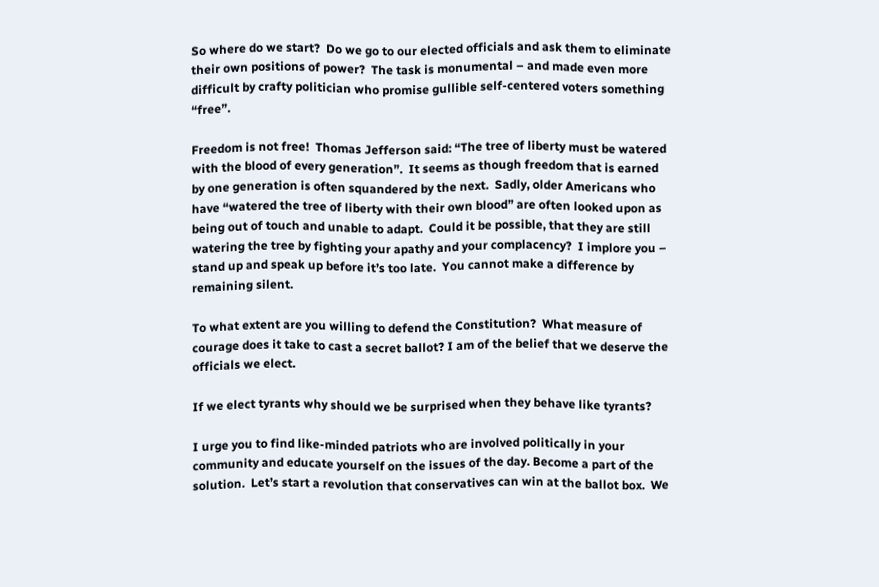So where do we start?  Do we go to our elected officials and ask them to eliminate their own positions of power?  The task is monumental – and made even more difficult by crafty politician who promise gullible self-centered voters something “free”.

Freedom is not free!  Thomas Jefferson said: “The tree of liberty must be watered with the blood of every generation”.  It seems as though freedom that is earned by one generation is often squandered by the next.  Sadly, older Americans who have “watered the tree of liberty with their own blood” are often looked upon as being out of touch and unable to adapt.  Could it be possible, that they are still watering the tree by fighting your apathy and your complacency?  I implore you – stand up and speak up before it’s too late.  You cannot make a difference by remaining silent.

To what extent are you willing to defend the Constitution?  What measure of courage does it take to cast a secret ballot? I am of the belief that we deserve the officials we elect.

If we elect tyrants why should we be surprised when they behave like tyrants?

I urge you to find like-minded patriots who are involved politically in your community and educate yourself on the issues of the day. Become a part of the solution.  Let’s start a revolution that conservatives can win at the ballot box.  We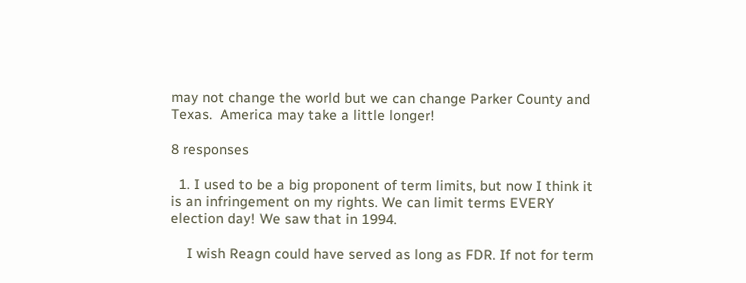may not change the world but we can change Parker County and Texas.  America may take a little longer!

8 responses

  1. I used to be a big proponent of term limits, but now I think it is an infringement on my rights. We can limit terms EVERY election day! We saw that in 1994.

    I wish Reagn could have served as long as FDR. If not for term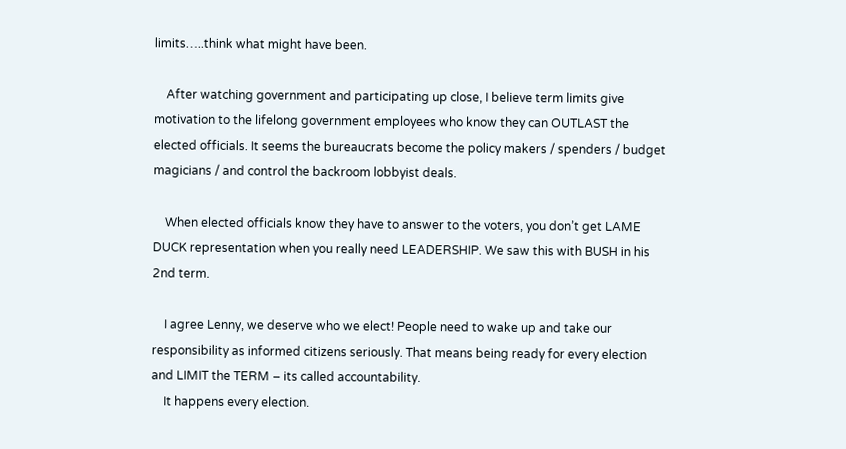limits…..think what might have been.

    After watching government and participating up close, I believe term limits give motivation to the lifelong government employees who know they can OUTLAST the elected officials. It seems the bureaucrats become the policy makers / spenders / budget magicians / and control the backroom lobbyist deals.

    When elected officials know they have to answer to the voters, you don’t get LAME DUCK representation when you really need LEADERSHIP. We saw this with BUSH in his 2nd term.

    I agree Lenny, we deserve who we elect! People need to wake up and take our responsibility as informed citizens seriously. That means being ready for every election and LIMIT the TERM – its called accountability.
    It happens every election.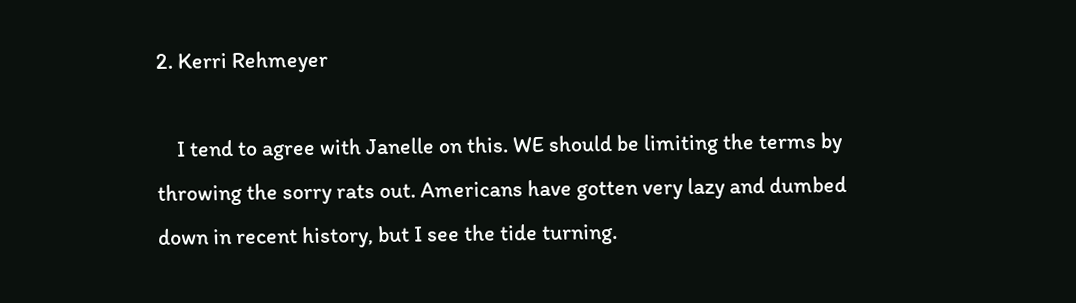2. Kerri Rehmeyer

    I tend to agree with Janelle on this. WE should be limiting the terms by throwing the sorry rats out. Americans have gotten very lazy and dumbed down in recent history, but I see the tide turning.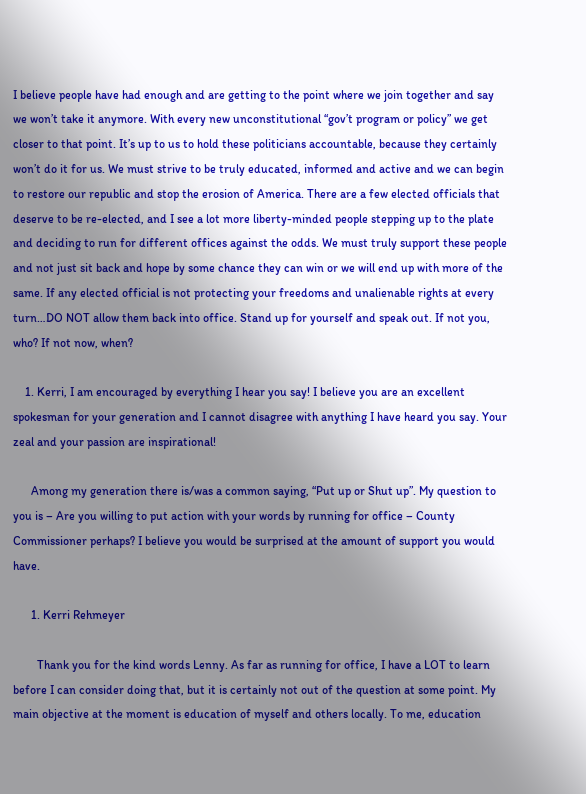I believe people have had enough and are getting to the point where we join together and say we won’t take it anymore. With every new unconstitutional “gov’t program or policy” we get closer to that point. It’s up to us to hold these politicians accountable, because they certainly won’t do it for us. We must strive to be truly educated, informed and active and we can begin to restore our republic and stop the erosion of America. There are a few elected officials that deserve to be re-elected, and I see a lot more liberty-minded people stepping up to the plate and deciding to run for different offices against the odds. We must truly support these people and not just sit back and hope by some chance they can win or we will end up with more of the same. If any elected official is not protecting your freedoms and unalienable rights at every turn…DO NOT allow them back into office. Stand up for yourself and speak out. If not you, who? If not now, when?

    1. Kerri, I am encouraged by everything I hear you say! I believe you are an excellent spokesman for your generation and I cannot disagree with anything I have heard you say. Your zeal and your passion are inspirational!

      Among my generation there is/was a common saying, “Put up or Shut up”. My question to you is – Are you willing to put action with your words by running for office – County Commissioner perhaps? I believe you would be surprised at the amount of support you would have.

      1. Kerri Rehmeyer

        Thank you for the kind words Lenny. As far as running for office, I have a LOT to learn before I can consider doing that, but it is certainly not out of the question at some point. My main objective at the moment is education of myself and others locally. To me, education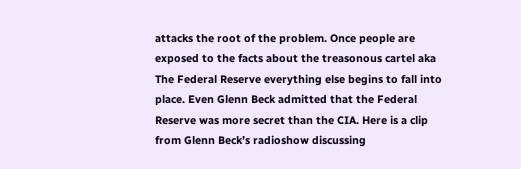attacks the root of the problem. Once people are exposed to the facts about the treasonous cartel aka The Federal Reserve everything else begins to fall into place. Even Glenn Beck admitted that the Federal Reserve was more secret than the CIA. Here is a clip from Glenn Beck’s radioshow discussing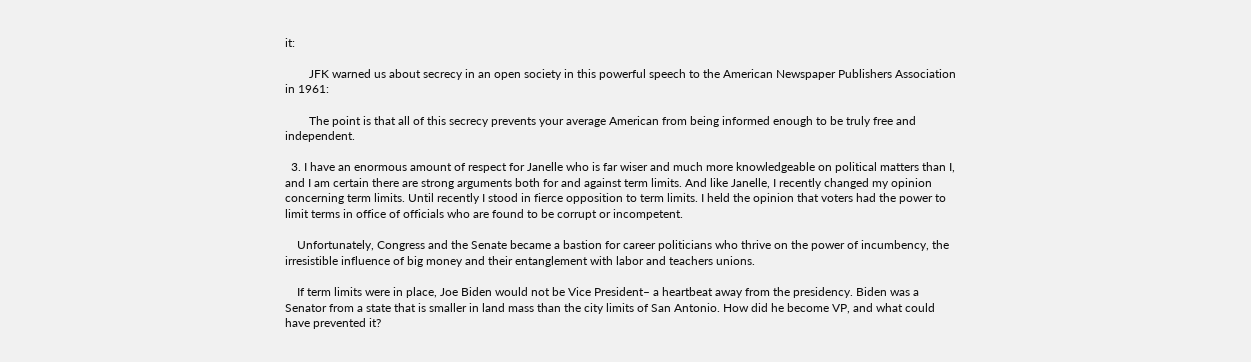it:

        JFK warned us about secrecy in an open society in this powerful speech to the American Newspaper Publishers Association in 1961:

        The point is that all of this secrecy prevents your average American from being informed enough to be truly free and independent.

  3. I have an enormous amount of respect for Janelle who is far wiser and much more knowledgeable on political matters than I, and I am certain there are strong arguments both for and against term limits. And like Janelle, I recently changed my opinion concerning term limits. Until recently I stood in fierce opposition to term limits. I held the opinion that voters had the power to limit terms in office of officials who are found to be corrupt or incompetent.

    Unfortunately, Congress and the Senate became a bastion for career politicians who thrive on the power of incumbency, the irresistible influence of big money and their entanglement with labor and teachers unions.

    If term limits were in place, Joe Biden would not be Vice President– a heartbeat away from the presidency. Biden was a Senator from a state that is smaller in land mass than the city limits of San Antonio. How did he become VP, and what could have prevented it?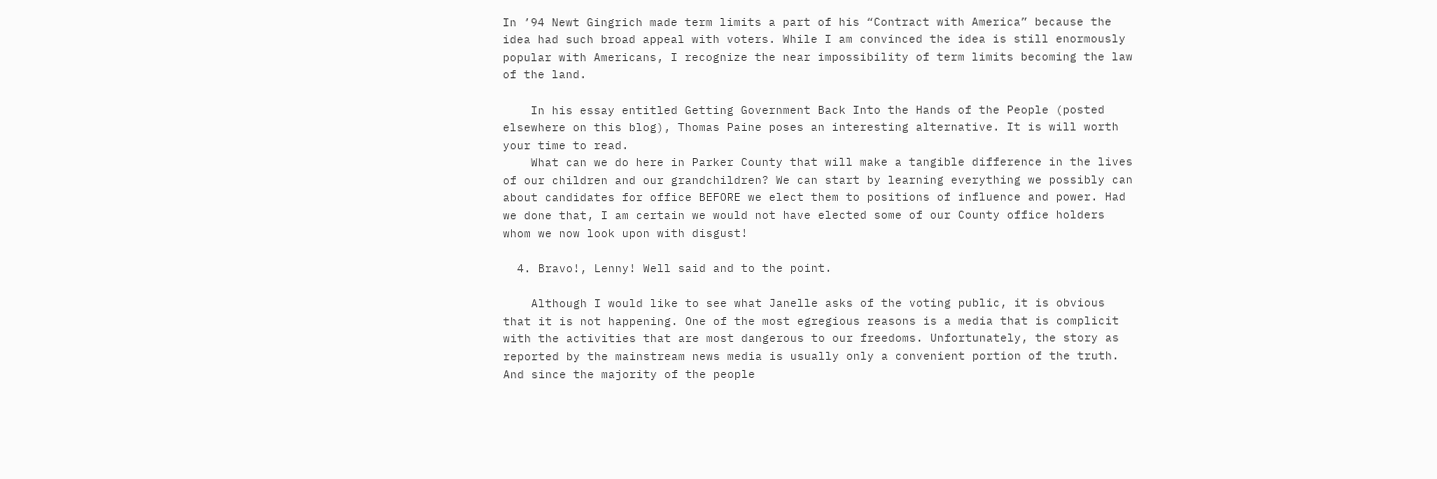In ’94 Newt Gingrich made term limits a part of his “Contract with America” because the idea had such broad appeal with voters. While I am convinced the idea is still enormously popular with Americans, I recognize the near impossibility of term limits becoming the law of the land.

    In his essay entitled Getting Government Back Into the Hands of the People (posted elsewhere on this blog), Thomas Paine poses an interesting alternative. It is will worth your time to read.
    What can we do here in Parker County that will make a tangible difference in the lives of our children and our grandchildren? We can start by learning everything we possibly can about candidates for office BEFORE we elect them to positions of influence and power. Had we done that, I am certain we would not have elected some of our County office holders whom we now look upon with disgust!

  4. Bravo!, Lenny! Well said and to the point.

    Although I would like to see what Janelle asks of the voting public, it is obvious that it is not happening. One of the most egregious reasons is a media that is complicit with the activities that are most dangerous to our freedoms. Unfortunately, the story as reported by the mainstream news media is usually only a convenient portion of the truth. And since the majority of the people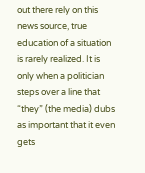out there rely on this news source, true education of a situation is rarely realized. It is only when a politician steps over a line that “they” (the media) dubs as important that it even gets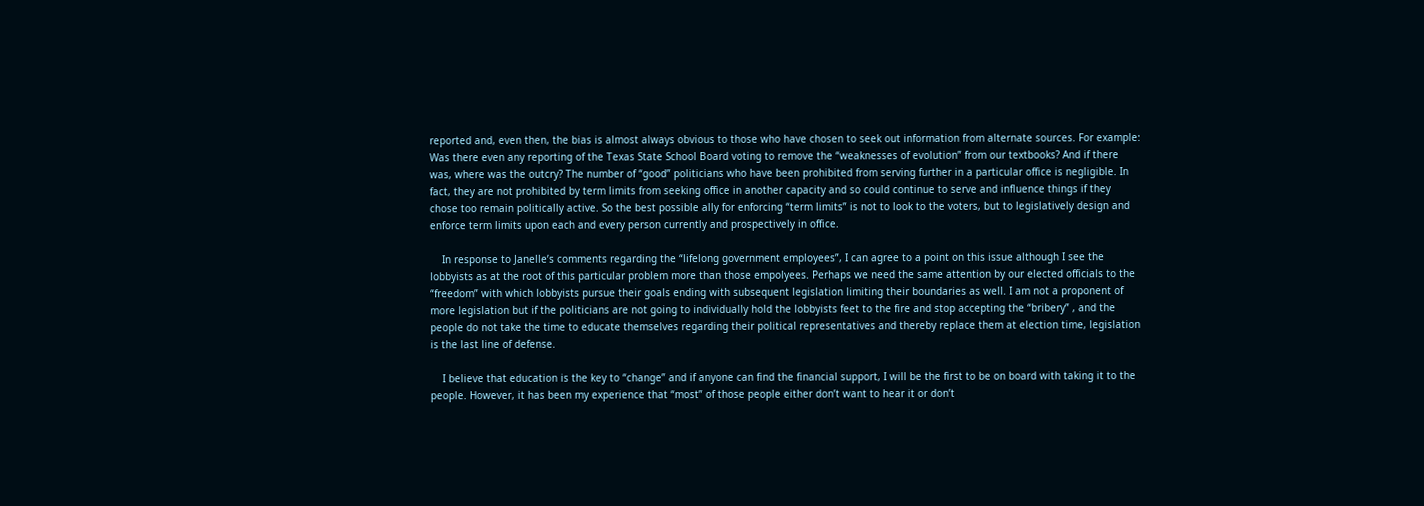reported and, even then, the bias is almost always obvious to those who have chosen to seek out information from alternate sources. For example: Was there even any reporting of the Texas State School Board voting to remove the “weaknesses of evolution” from our textbooks? And if there was, where was the outcry? The number of “good” politicians who have been prohibited from serving further in a particular office is negligible. In fact, they are not prohibited by term limits from seeking office in another capacity and so could continue to serve and influence things if they chose too remain politically active. So the best possible ally for enforcing “term limits” is not to look to the voters, but to legislatively design and enforce term limits upon each and every person currently and prospectively in office.

    In response to Janelle’s comments regarding the “lifelong government employees”, I can agree to a point on this issue although I see the lobbyists as at the root of this particular problem more than those empolyees. Perhaps we need the same attention by our elected officials to the “freedom” with which lobbyists pursue their goals ending with subsequent legislation limiting their boundaries as well. I am not a proponent of more legislation but if the politicians are not going to individually hold the lobbyists feet to the fire and stop accepting the “bribery” , and the people do not take the time to educate themselves regarding their political representatives and thereby replace them at election time, legislation is the last line of defense.

    I believe that education is the key to “change” and if anyone can find the financial support, I will be the first to be on board with taking it to the people. However, it has been my experience that “most” of those people either don’t want to hear it or don’t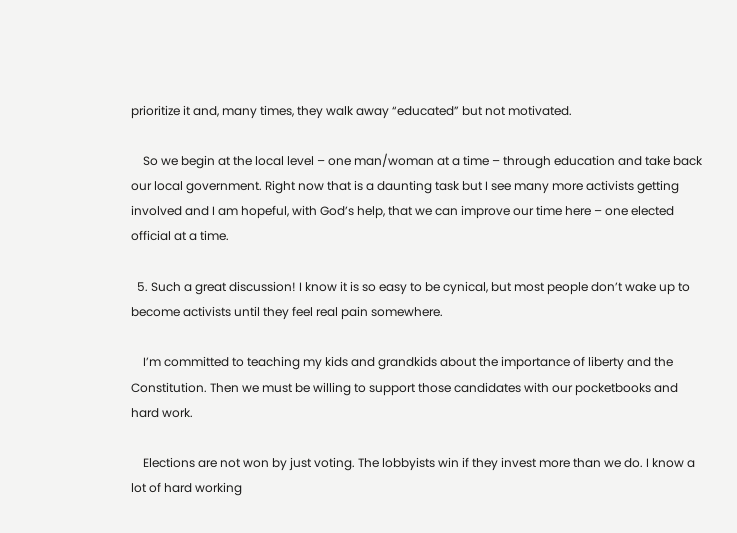prioritize it and, many times, they walk away “educated” but not motivated.

    So we begin at the local level – one man/woman at a time – through education and take back our local government. Right now that is a daunting task but I see many more activists getting involved and I am hopeful, with God’s help, that we can improve our time here – one elected official at a time.

  5. Such a great discussion! I know it is so easy to be cynical, but most people don’t wake up to become activists until they feel real pain somewhere.

    I’m committed to teaching my kids and grandkids about the importance of liberty and the Constitution. Then we must be willing to support those candidates with our pocketbooks and hard work.

    Elections are not won by just voting. The lobbyists win if they invest more than we do. I know a lot of hard working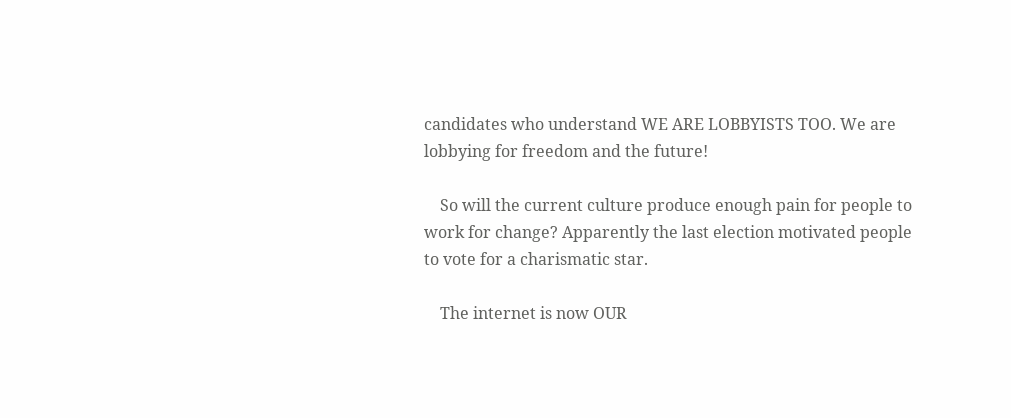candidates who understand WE ARE LOBBYISTS TOO. We are lobbying for freedom and the future!

    So will the current culture produce enough pain for people to work for change? Apparently the last election motivated people to vote for a charismatic star.

    The internet is now OUR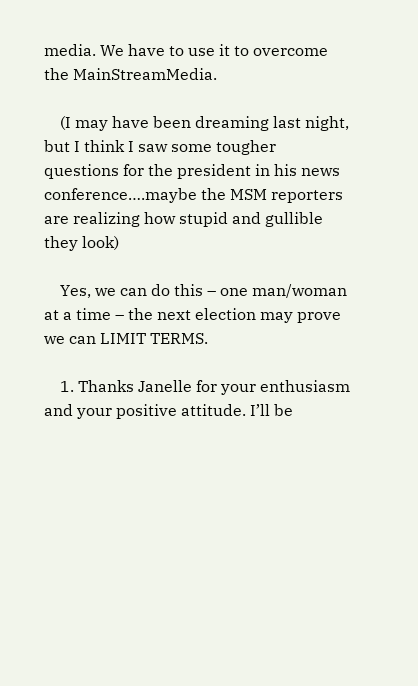media. We have to use it to overcome the MainStreamMedia.

    (I may have been dreaming last night, but I think I saw some tougher questions for the president in his news conference….maybe the MSM reporters are realizing how stupid and gullible they look)

    Yes, we can do this – one man/woman at a time – the next election may prove we can LIMIT TERMS.

    1. Thanks Janelle for your enthusiasm and your positive attitude. I’ll be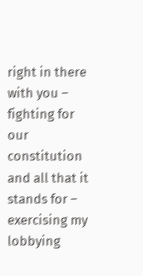right in there with you – fighting for our constitution and all that it stands for – exercising my lobbying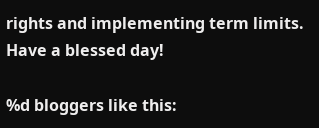rights and implementing term limits. Have a blessed day!

%d bloggers like this: